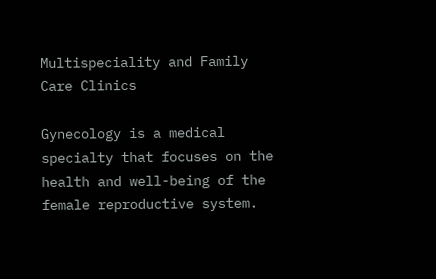Multispeciality and Family Care Clinics

Gynecology is a medical specialty that focuses on the health and well-being of the female reproductive system.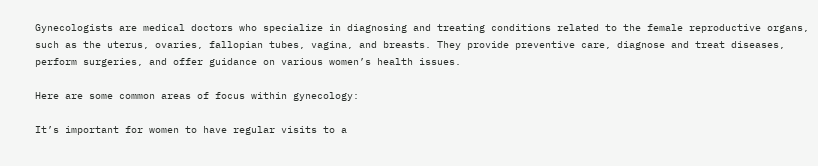Gynecologists are medical doctors who specialize in diagnosing and treating conditions related to the female reproductive organs, such as the uterus, ovaries, fallopian tubes, vagina, and breasts. They provide preventive care, diagnose and treat diseases, perform surgeries, and offer guidance on various women’s health issues.

Here are some common areas of focus within gynecology:

It’s important for women to have regular visits to a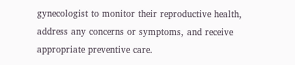gynecologist to monitor their reproductive health, address any concerns or symptoms, and receive appropriate preventive care.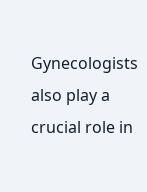Gynecologists also play a crucial role in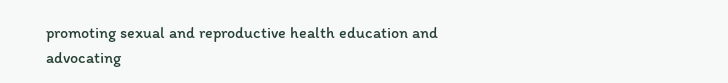promoting sexual and reproductive health education and advocating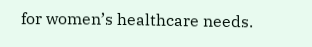for women’s healthcare needs.